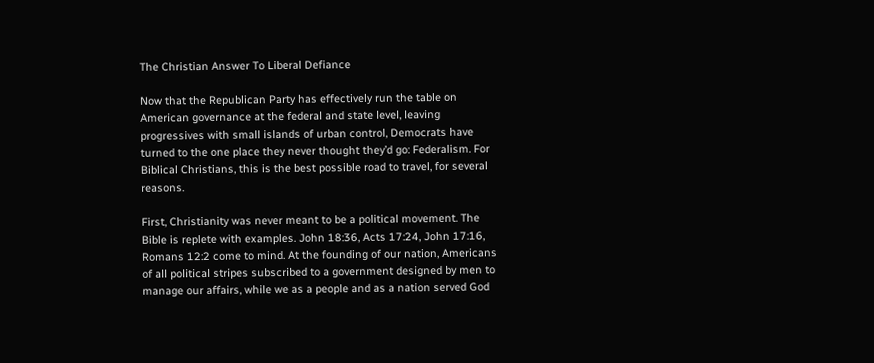The Christian Answer To Liberal Defiance

Now that the Republican Party has effectively run the table on American governance at the federal and state level, leaving progressives with small islands of urban control, Democrats have turned to the one place they never thought they’d go: Federalism. For Biblical Christians, this is the best possible road to travel, for several reasons.

First, Christianity was never meant to be a political movement. The Bible is replete with examples. John 18:36, Acts 17:24, John 17:16, Romans 12:2 come to mind. At the founding of our nation, Americans of all political stripes subscribed to a government designed by men to manage our affairs, while we as a people and as a nation served God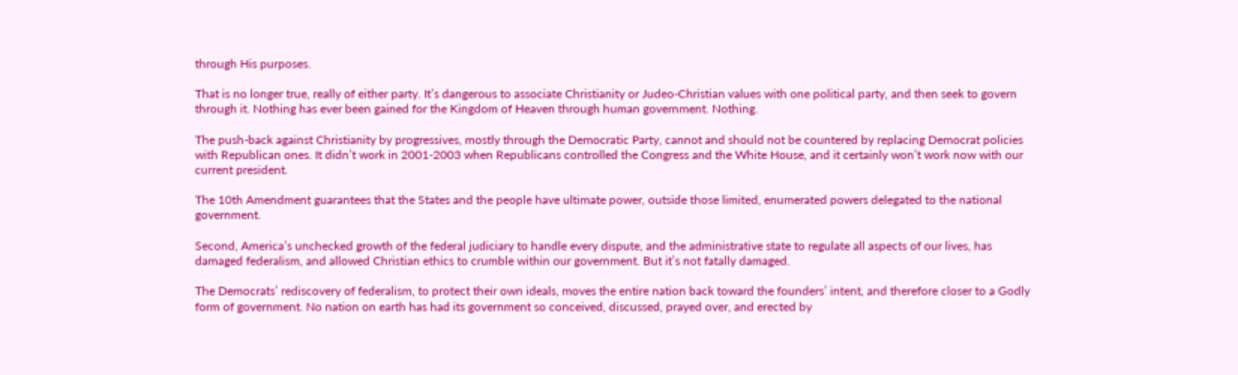through His purposes.

That is no longer true, really of either party. It’s dangerous to associate Christianity or Judeo-Christian values with one political party, and then seek to govern through it. Nothing has ever been gained for the Kingdom of Heaven through human government. Nothing.

The push-back against Christianity by progressives, mostly through the Democratic Party, cannot and should not be countered by replacing Democrat policies with Republican ones. It didn’t work in 2001-2003 when Republicans controlled the Congress and the White House, and it certainly won’t work now with our current president.

The 10th Amendment guarantees that the States and the people have ultimate power, outside those limited, enumerated powers delegated to the national government.

Second, America’s unchecked growth of the federal judiciary to handle every dispute, and the administrative state to regulate all aspects of our lives, has damaged federalism, and allowed Christian ethics to crumble within our government. But it’s not fatally damaged.

The Democrats’ rediscovery of federalism, to protect their own ideals, moves the entire nation back toward the founders’ intent, and therefore closer to a Godly form of government. No nation on earth has had its government so conceived, discussed, prayed over, and erected by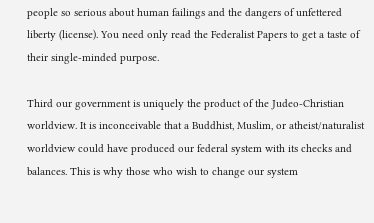people so serious about human failings and the dangers of unfettered liberty (license). You need only read the Federalist Papers to get a taste of their single-minded purpose.

Third our government is uniquely the product of the Judeo-Christian worldview. It is inconceivable that a Buddhist, Muslim, or atheist/naturalist worldview could have produced our federal system with its checks and balances. This is why those who wish to change our system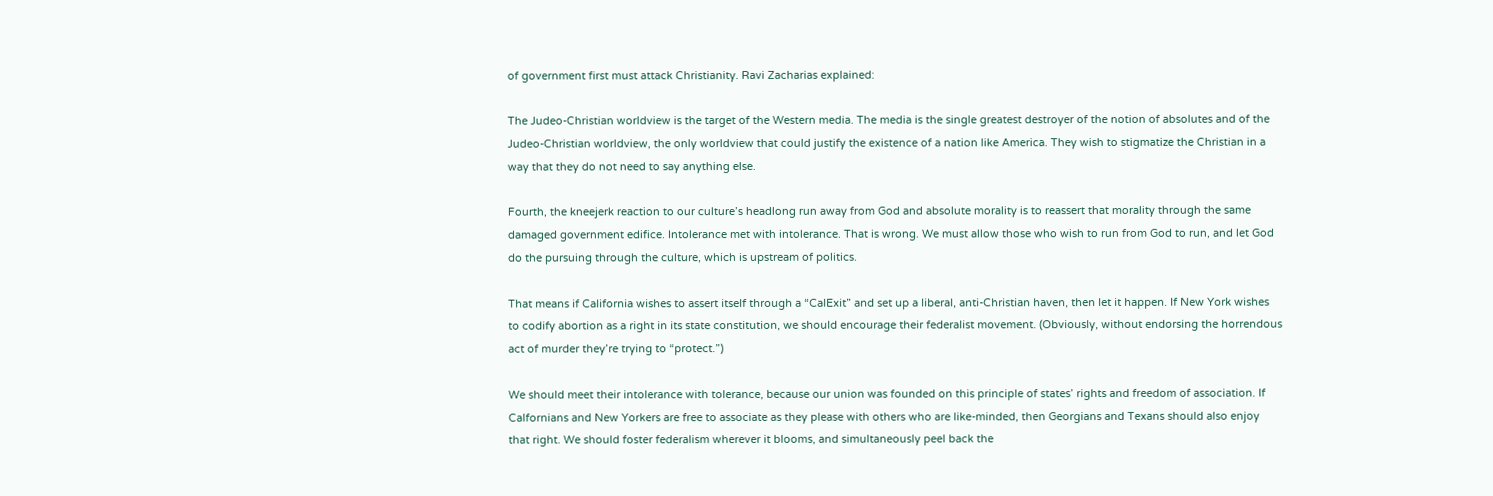of government first must attack Christianity. Ravi Zacharias explained:

The Judeo-Christian worldview is the target of the Western media. The media is the single greatest destroyer of the notion of absolutes and of the Judeo-Christian worldview, the only worldview that could justify the existence of a nation like America. They wish to stigmatize the Christian in a way that they do not need to say anything else.

Fourth, the kneejerk reaction to our culture’s headlong run away from God and absolute morality is to reassert that morality through the same damaged government edifice. Intolerance met with intolerance. That is wrong. We must allow those who wish to run from God to run, and let God do the pursuing through the culture, which is upstream of politics.

That means if California wishes to assert itself through a “CalExit” and set up a liberal, anti-Christian haven, then let it happen. If New York wishes to codify abortion as a right in its state constitution, we should encourage their federalist movement. (Obviously, without endorsing the horrendous act of murder they’re trying to “protect.”)

We should meet their intolerance with tolerance, because our union was founded on this principle of states’ rights and freedom of association. If Calfornians and New Yorkers are free to associate as they please with others who are like-minded, then Georgians and Texans should also enjoy that right. We should foster federalism wherever it blooms, and simultaneously peel back the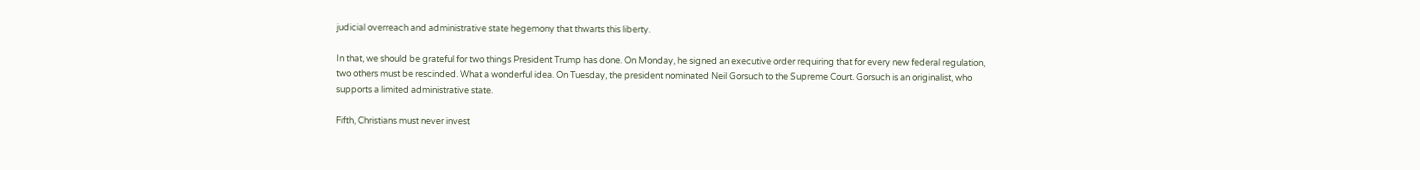judicial overreach and administrative state hegemony that thwarts this liberty.

In that, we should be grateful for two things President Trump has done. On Monday, he signed an executive order requiring that for every new federal regulation, two others must be rescinded. What a wonderful idea. On Tuesday, the president nominated Neil Gorsuch to the Supreme Court. Gorsuch is an originalist, who supports a limited administrative state.

Fifth, Christians must never invest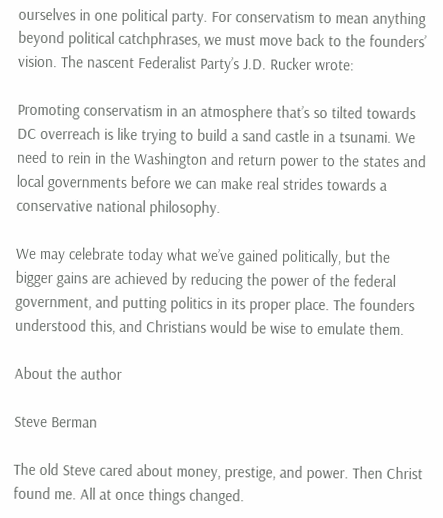ourselves in one political party. For conservatism to mean anything beyond political catchphrases, we must move back to the founders’ vision. The nascent Federalist Party’s J.D. Rucker wrote:

Promoting conservatism in an atmosphere that’s so tilted towards DC overreach is like trying to build a sand castle in a tsunami. We need to rein in the Washington and return power to the states and local governments before we can make real strides towards a conservative national philosophy.

We may celebrate today what we’ve gained politically, but the bigger gains are achieved by reducing the power of the federal government, and putting politics in its proper place. The founders understood this, and Christians would be wise to emulate them.

About the author

Steve Berman

The old Steve cared about money, prestige, and power. Then Christ found me. All at once things changed.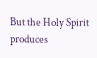But the Holy Spirit produces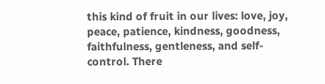this kind of fruit in our lives: love, joy, peace, patience, kindness, goodness, faithfulness, gentleness, and self-control. There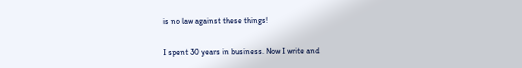is no law against these things!

I spent 30 years in business. Now I write and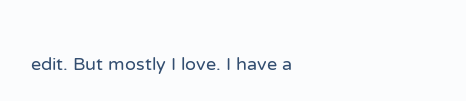edit. But mostly I love. I have a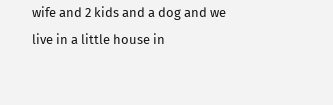wife and 2 kids and a dog and we live in a little house in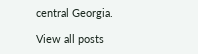central Georgia.

View all posts